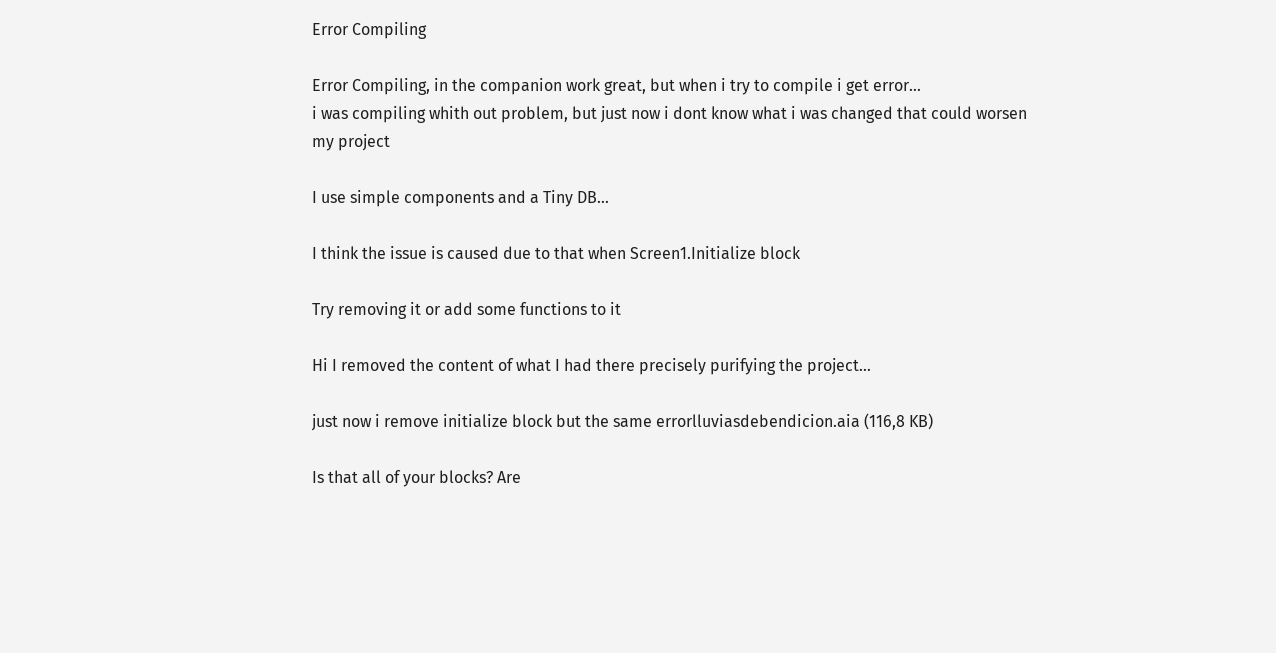Error Compiling

Error Compiling, in the companion work great, but when i try to compile i get error…
i was compiling whith out problem, but just now i dont know what i was changed that could worsen
my project

I use simple components and a Tiny DB…

I think the issue is caused due to that when Screen1.Initialize block

Try removing it or add some functions to it

Hi I removed the content of what I had there precisely purifying the project…

just now i remove initialize block but the same errorlluviasdebendicion.aia (116,8 KB)

Is that all of your blocks? Are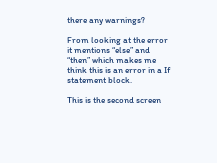there any warnings?

From looking at the error it mentions “else” and “then” which makes me think this is an error in a If statement block.

This is the second screen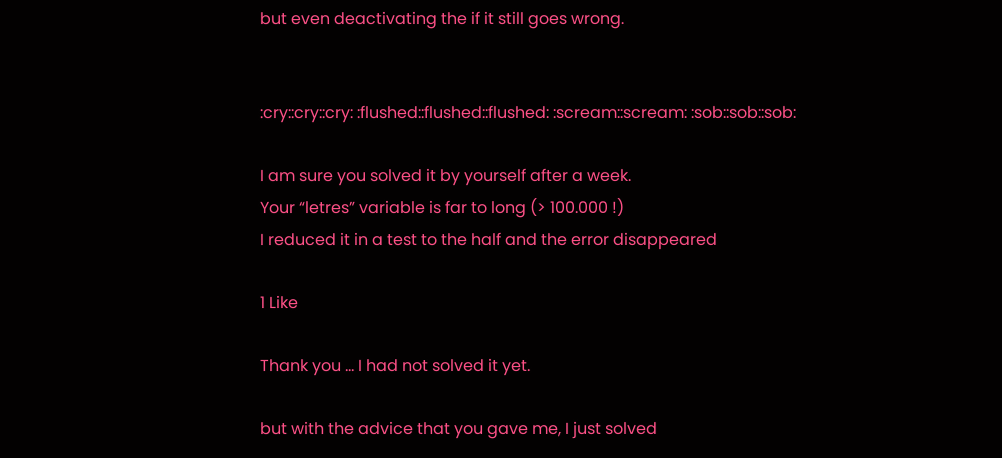but even deactivating the if it still goes wrong.


:cry::cry::cry: :flushed::flushed::flushed: :scream::scream: :sob::sob::sob:

I am sure you solved it by yourself after a week.
Your “letres” variable is far to long (> 100.000 !)
I reduced it in a test to the half and the error disappeared

1 Like

Thank you … I had not solved it yet.

but with the advice that you gave me, I just solved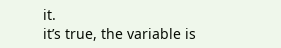it.
it’s true, the variable is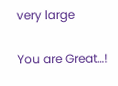very large

You are Great…!